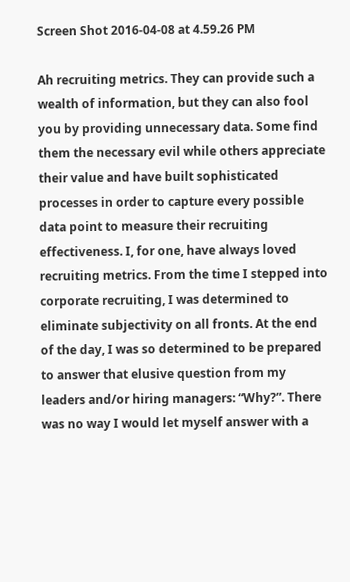Screen Shot 2016-04-08 at 4.59.26 PM

Ah recruiting metrics. They can provide such a wealth of information, but they can also fool you by providing unnecessary data. Some find them the necessary evil while others appreciate their value and have built sophisticated processes in order to capture every possible data point to measure their recruiting effectiveness. I, for one, have always loved recruiting metrics. From the time I stepped into corporate recruiting, I was determined to eliminate subjectivity on all fronts. At the end of the day, I was so determined to be prepared to answer that elusive question from my leaders and/or hiring managers: “Why?”. There was no way I would let myself answer with a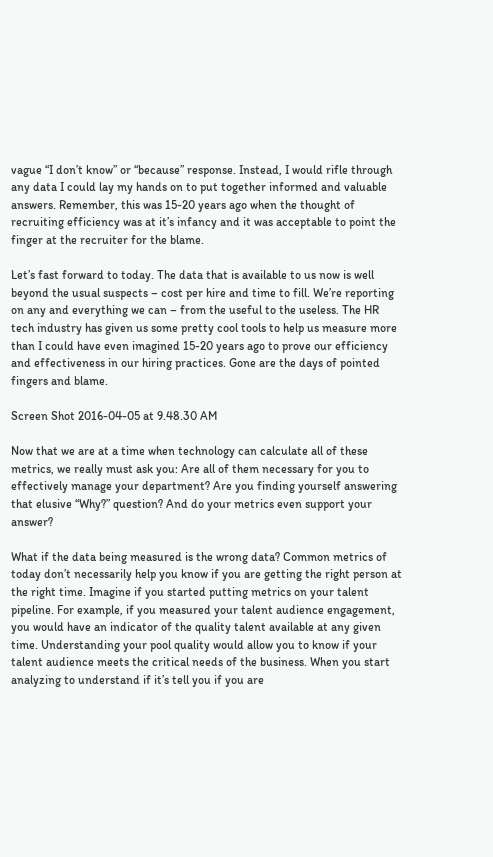vague “I don’t know” or “because” response. Instead, I would rifle through any data I could lay my hands on to put together informed and valuable answers. Remember, this was 15-20 years ago when the thought of recruiting efficiency was at it’s infancy and it was acceptable to point the finger at the recruiter for the blame.

Let’s fast forward to today. The data that is available to us now is well beyond the usual suspects – cost per hire and time to fill. We’re reporting on any and everything we can – from the useful to the useless. The HR tech industry has given us some pretty cool tools to help us measure more than I could have even imagined 15-20 years ago to prove our efficiency and effectiveness in our hiring practices. Gone are the days of pointed fingers and blame.

Screen Shot 2016-04-05 at 9.48.30 AM

Now that we are at a time when technology can calculate all of these metrics, we really must ask you: Are all of them necessary for you to effectively manage your department? Are you finding yourself answering that elusive “Why?” question? And do your metrics even support your answer?

What if the data being measured is the wrong data? Common metrics of today don’t necessarily help you know if you are getting the right person at the right time. Imagine if you started putting metrics on your talent pipeline. For example, if you measured your talent audience engagement, you would have an indicator of the quality talent available at any given time. Understanding your pool quality would allow you to know if your talent audience meets the critical needs of the business. When you start analyzing to understand if it’s tell you if you are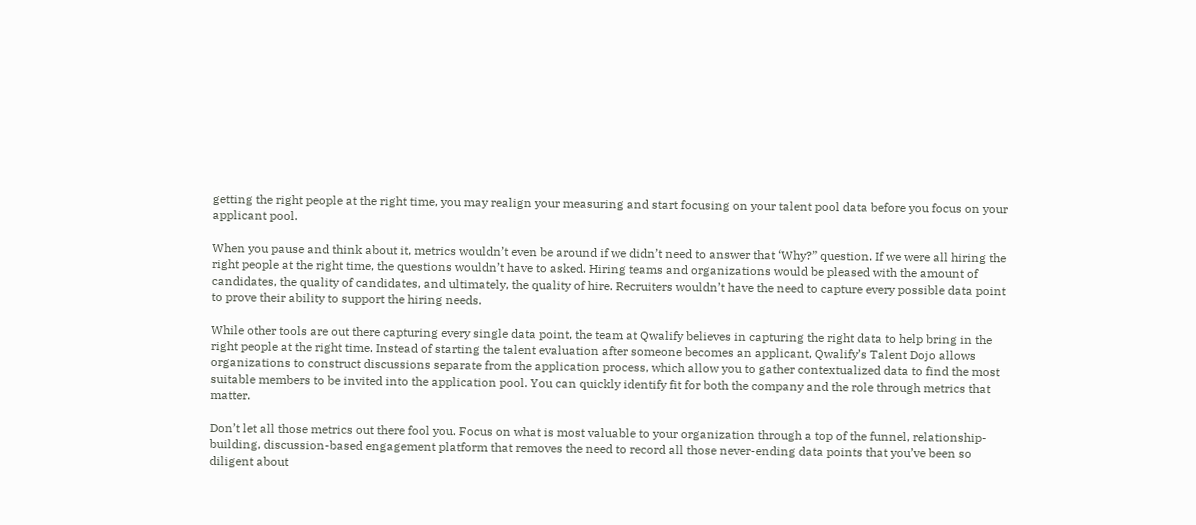getting the right people at the right time, you may realign your measuring and start focusing on your talent pool data before you focus on your applicant pool.

When you pause and think about it, metrics wouldn’t even be around if we didn’t need to answer that ‘Why?” question. If we were all hiring the right people at the right time, the questions wouldn’t have to asked. Hiring teams and organizations would be pleased with the amount of candidates, the quality of candidates, and ultimately, the quality of hire. Recruiters wouldn’t have the need to capture every possible data point to prove their ability to support the hiring needs.

While other tools are out there capturing every single data point, the team at Qwalify believes in capturing the right data to help bring in the right people at the right time. Instead of starting the talent evaluation after someone becomes an applicant, Qwalify’s Talent Dojo allows organizations to construct discussions separate from the application process, which allow you to gather contextualized data to find the most suitable members to be invited into the application pool. You can quickly identify fit for both the company and the role through metrics that matter.

Don’t let all those metrics out there fool you. Focus on what is most valuable to your organization through a top of the funnel, relationship-building, discussion-based engagement platform that removes the need to record all those never-ending data points that you’ve been so diligent about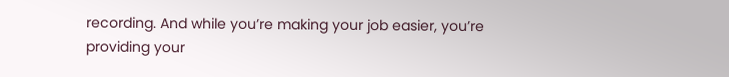recording. And while you’re making your job easier, you’re providing your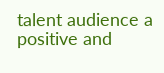talent audience a positive and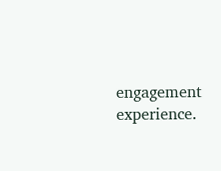engagement experience.